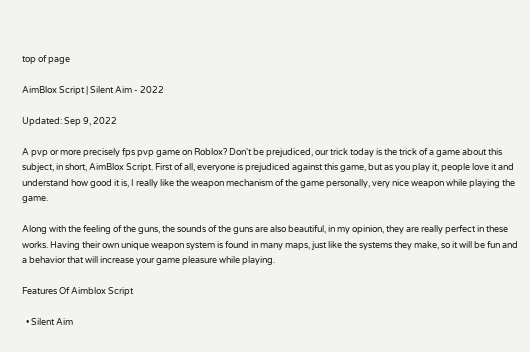top of page

AimBlox Script | Silent Aim - 2022

Updated: Sep 9, 2022

A pvp or more precisely fps pvp game on Roblox? Don't be prejudiced, our trick today is the trick of a game about this subject, in short, AimBlox Script. First of all, everyone is prejudiced against this game, but as you play it, people love it and understand how good it is, I really like the weapon mechanism of the game personally, very nice weapon while playing the game.

Along with the feeling of the guns, the sounds of the guns are also beautiful, in my opinion, they are really perfect in these works. Having their own unique weapon system is found in many maps, just like the systems they make, so it will be fun and a behavior that will increase your game pleasure while playing.

Features Of Aimblox Script

  • Silent Aim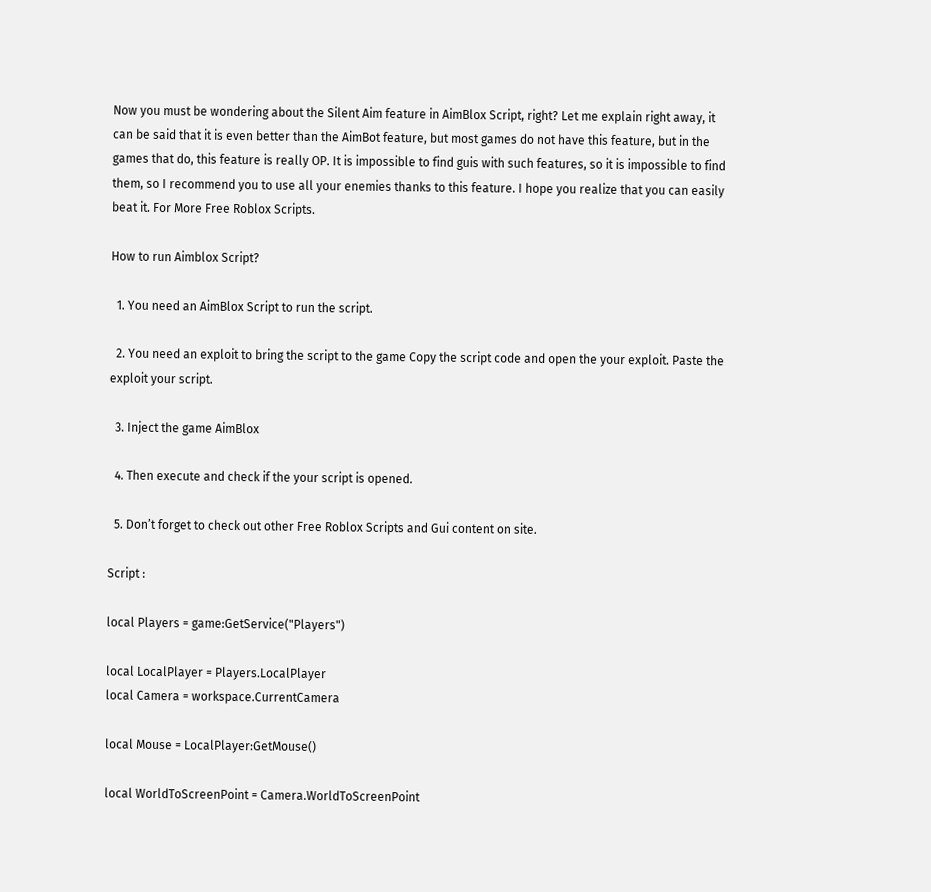Now you must be wondering about the Silent Aim feature in AimBlox Script, right? Let me explain right away, it can be said that it is even better than the AimBot feature, but most games do not have this feature, but in the games that do, this feature is really OP. It is impossible to find guis with such features, so it is impossible to find them, so I recommend you to use all your enemies thanks to this feature. I hope you realize that you can easily beat it. For More Free Roblox Scripts.

How to run Aimblox Script?

  1. You need an AimBlox Script to run the script.

  2. You need an exploit to bring the script to the game Copy the script code and open the your exploit. Paste the exploit your script.

  3. Inject the game AimBlox

  4. Then execute and check if the your script is opened.

  5. Don’t forget to check out other Free Roblox Scripts and Gui content on site.

Script :

local Players = game:GetService("Players")

local LocalPlayer = Players.LocalPlayer
local Camera = workspace.CurrentCamera

local Mouse = LocalPlayer:GetMouse()

local WorldToScreenPoint = Camera.WorldToScreenPoint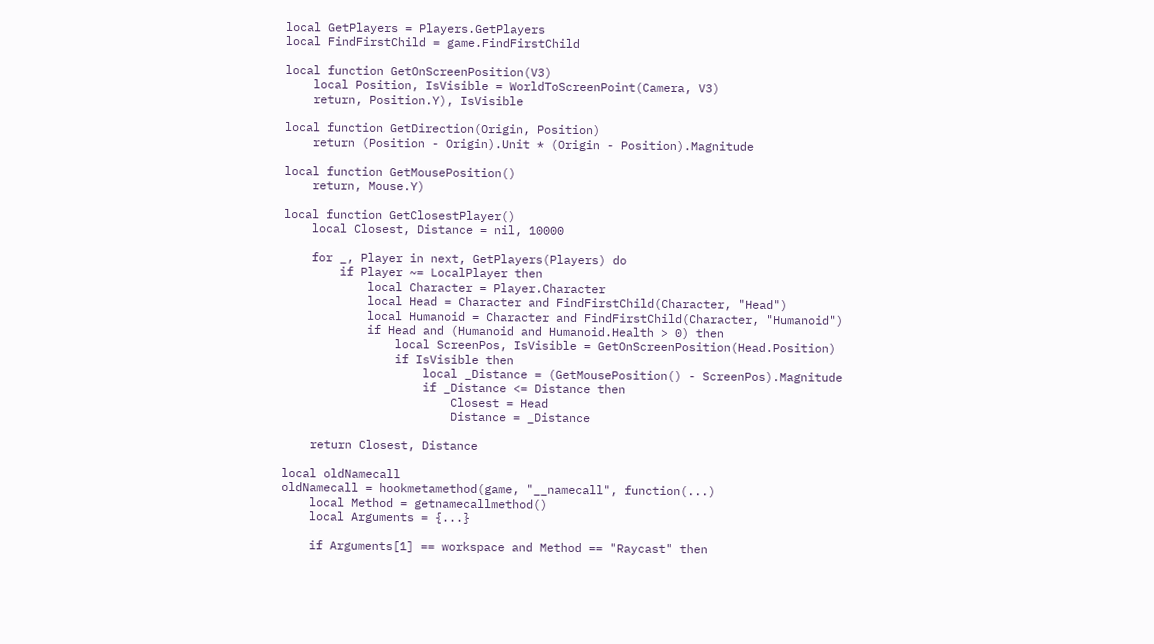local GetPlayers = Players.GetPlayers
local FindFirstChild = game.FindFirstChild

local function GetOnScreenPosition(V3)
    local Position, IsVisible = WorldToScreenPoint(Camera, V3)
    return, Position.Y), IsVisible

local function GetDirection(Origin, Position)
    return (Position - Origin).Unit * (Origin - Position).Magnitude

local function GetMousePosition()
    return, Mouse.Y)

local function GetClosestPlayer()
    local Closest, Distance = nil, 10000

    for _, Player in next, GetPlayers(Players) do
        if Player ~= LocalPlayer then
            local Character = Player.Character
            local Head = Character and FindFirstChild(Character, "Head")
            local Humanoid = Character and FindFirstChild(Character, "Humanoid")
            if Head and (Humanoid and Humanoid.Health > 0) then
                local ScreenPos, IsVisible = GetOnScreenPosition(Head.Position)
                if IsVisible then
                    local _Distance = (GetMousePosition() - ScreenPos).Magnitude
                    if _Distance <= Distance then
                        Closest = Head
                        Distance = _Distance

    return Closest, Distance

local oldNamecall
oldNamecall = hookmetamethod(game, "__namecall", function(...)
    local Method = getnamecallmethod()
    local Arguments = {...}

    if Arguments[1] == workspace and Method == "Raycast" then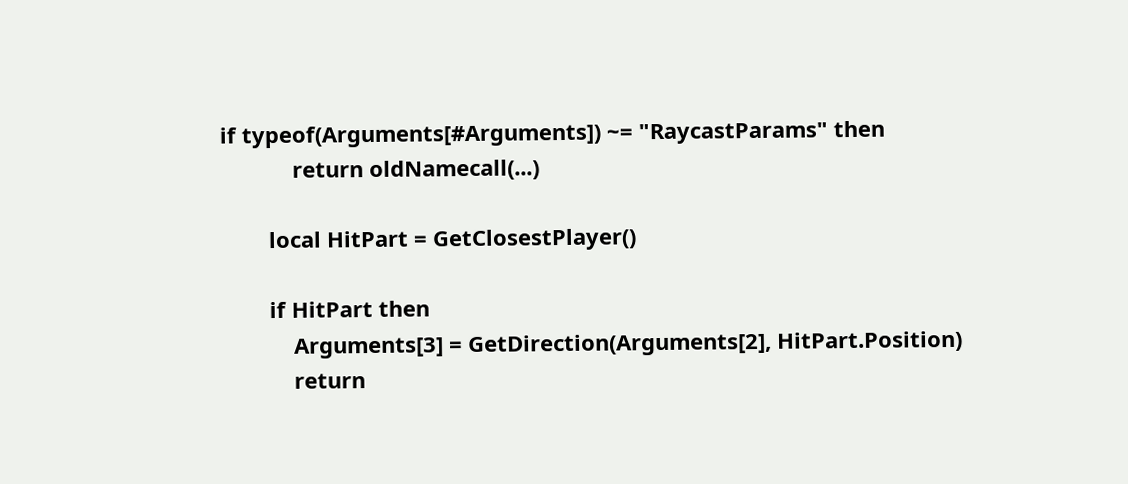if typeof(Arguments[#Arguments]) ~= "RaycastParams" then
            return oldNamecall(...)

        local HitPart = GetClosestPlayer()

        if HitPart then
            Arguments[3] = GetDirection(Arguments[2], HitPart.Position)
            return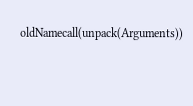oldNamecall(unpack(Arguments))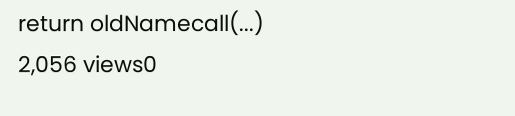return oldNamecall(...)
2,056 views0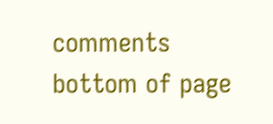comments
bottom of page